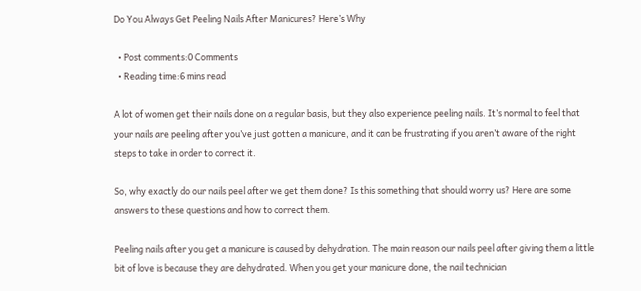Do You Always Get Peeling Nails After Manicures? Here’s Why

  • Post comments:0 Comments
  • Reading time:6 mins read

A lot of women get their nails done on a regular basis, but they also experience peeling nails. It’s normal to feel that your nails are peeling after you’ve just gotten a manicure, and it can be frustrating if you aren’t aware of the right steps to take in order to correct it.

So, why exactly do our nails peel after we get them done? Is this something that should worry us? Here are some answers to these questions and how to correct them.

Peeling nails after you get a manicure is caused by dehydration. The main reason our nails peel after giving them a little bit of love is because they are dehydrated. When you get your manicure done, the nail technician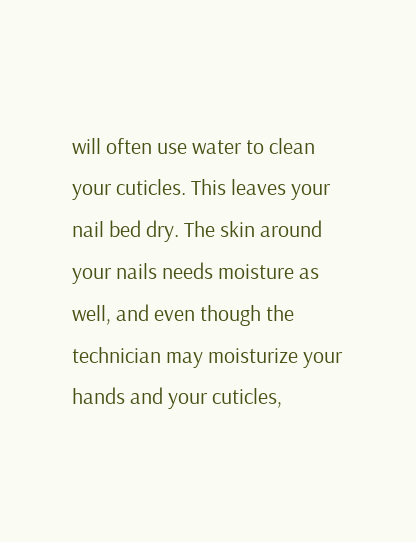will often use water to clean your cuticles. This leaves your nail bed dry. The skin around your nails needs moisture as well, and even though the technician may moisturize your hands and your cuticles,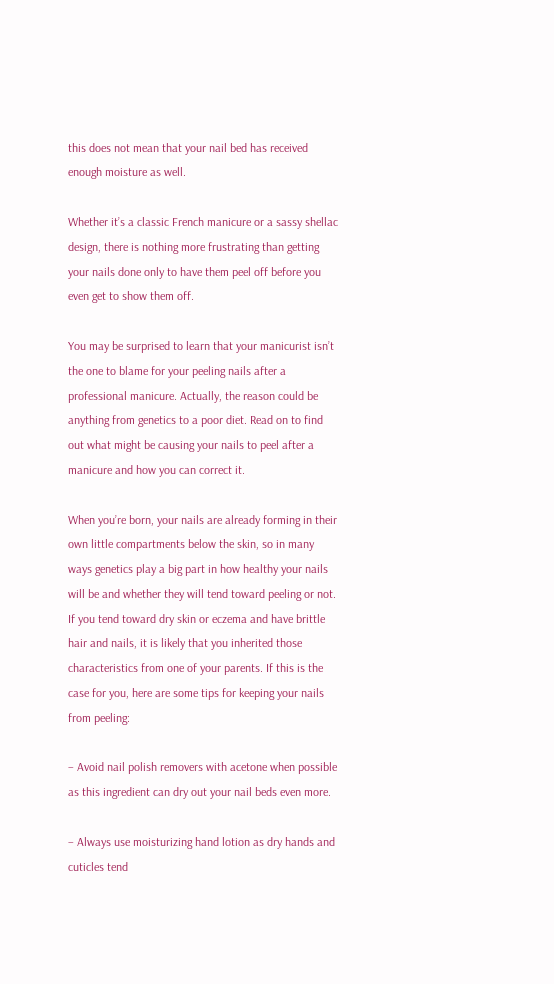this does not mean that your nail bed has received enough moisture as well.

Whether it’s a classic French manicure or a sassy shellac design, there is nothing more frustrating than getting your nails done only to have them peel off before you even get to show them off.

You may be surprised to learn that your manicurist isn’t the one to blame for your peeling nails after a professional manicure. Actually, the reason could be anything from genetics to a poor diet. Read on to find out what might be causing your nails to peel after a manicure and how you can correct it.

When you’re born, your nails are already forming in their own little compartments below the skin, so in many ways genetics play a big part in how healthy your nails will be and whether they will tend toward peeling or not. If you tend toward dry skin or eczema and have brittle hair and nails, it is likely that you inherited those characteristics from one of your parents. If this is the case for you, here are some tips for keeping your nails from peeling:

– Avoid nail polish removers with acetone when possible as this ingredient can dry out your nail beds even more.

– Always use moisturizing hand lotion as dry hands and cuticles tend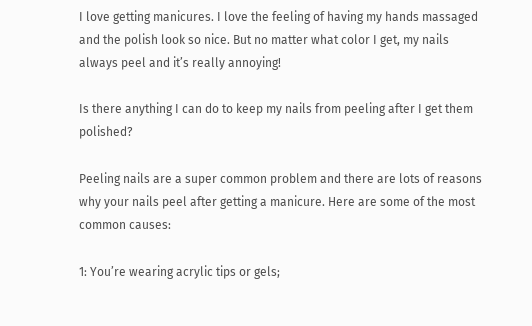I love getting manicures. I love the feeling of having my hands massaged and the polish look so nice. But no matter what color I get, my nails always peel and it’s really annoying!

Is there anything I can do to keep my nails from peeling after I get them polished?

Peeling nails are a super common problem and there are lots of reasons why your nails peel after getting a manicure. Here are some of the most common causes:

1: You’re wearing acrylic tips or gels;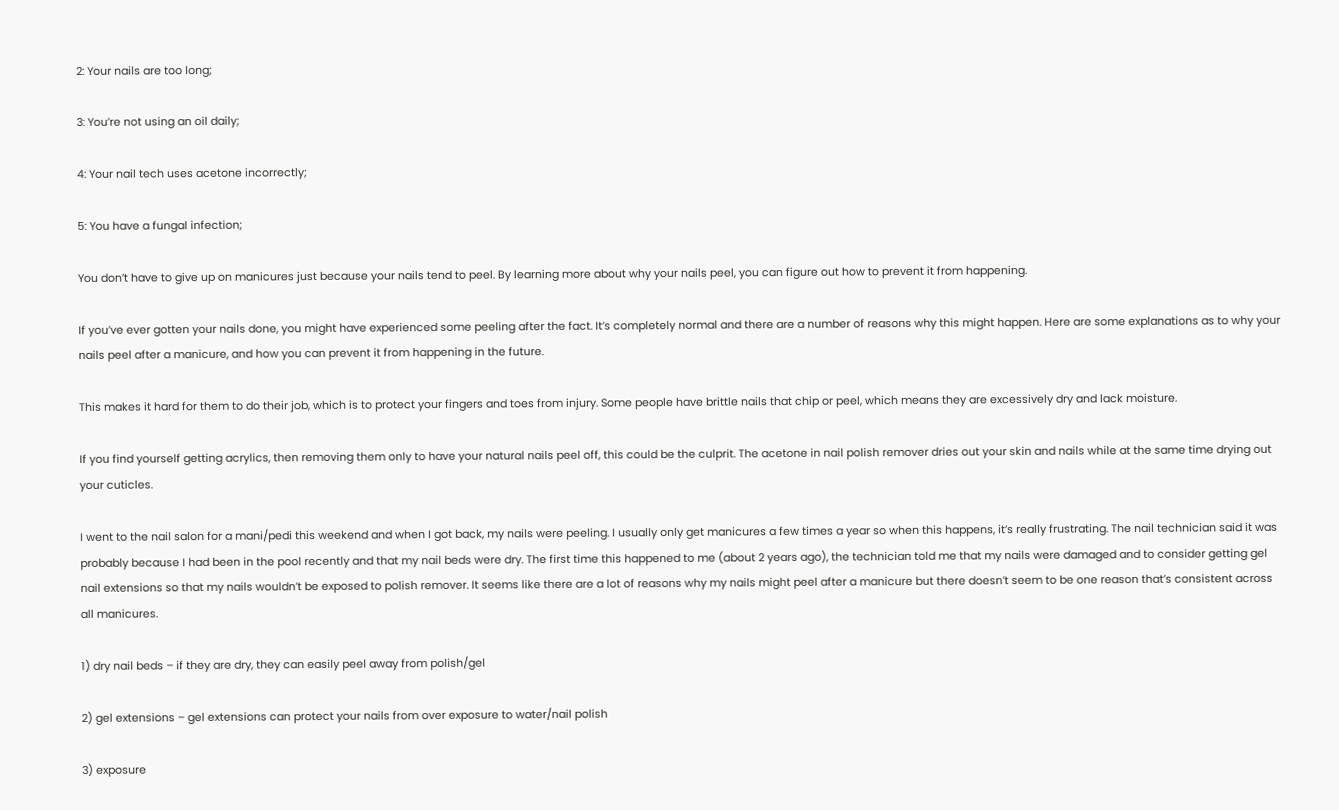2: Your nails are too long;

3: You’re not using an oil daily;

4: Your nail tech uses acetone incorrectly;

5: You have a fungal infection;

You don’t have to give up on manicures just because your nails tend to peel. By learning more about why your nails peel, you can figure out how to prevent it from happening.

If you’ve ever gotten your nails done, you might have experienced some peeling after the fact. It’s completely normal and there are a number of reasons why this might happen. Here are some explanations as to why your nails peel after a manicure, and how you can prevent it from happening in the future.

This makes it hard for them to do their job, which is to protect your fingers and toes from injury. Some people have brittle nails that chip or peel, which means they are excessively dry and lack moisture.

If you find yourself getting acrylics, then removing them only to have your natural nails peel off, this could be the culprit. The acetone in nail polish remover dries out your skin and nails while at the same time drying out your cuticles.

I went to the nail salon for a mani/pedi this weekend and when I got back, my nails were peeling. I usually only get manicures a few times a year so when this happens, it’s really frustrating. The nail technician said it was probably because I had been in the pool recently and that my nail beds were dry. The first time this happened to me (about 2 years ago), the technician told me that my nails were damaged and to consider getting gel nail extensions so that my nails wouldn’t be exposed to polish remover. It seems like there are a lot of reasons why my nails might peel after a manicure but there doesn’t seem to be one reason that’s consistent across all manicures.

1) dry nail beds – if they are dry, they can easily peel away from polish/gel

2) gel extensions – gel extensions can protect your nails from over exposure to water/nail polish

3) exposure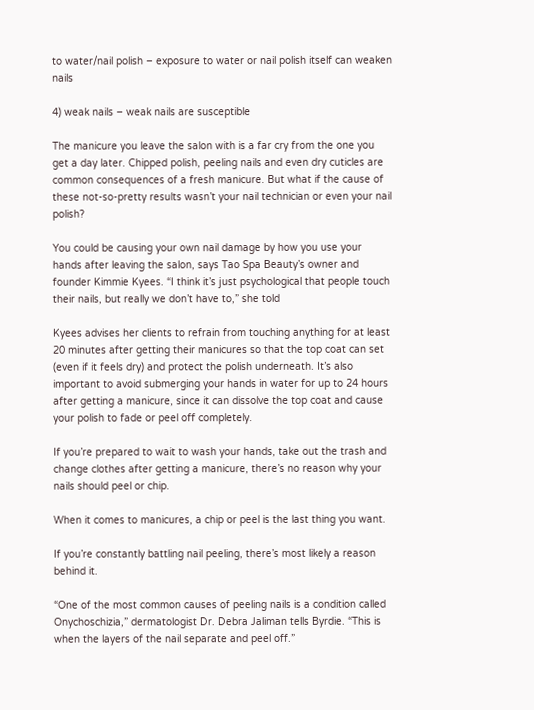to water/nail polish – exposure to water or nail polish itself can weaken nails

4) weak nails – weak nails are susceptible

The manicure you leave the salon with is a far cry from the one you get a day later. Chipped polish, peeling nails and even dry cuticles are common consequences of a fresh manicure. But what if the cause of these not-so-pretty results wasn’t your nail technician or even your nail polish?

You could be causing your own nail damage by how you use your hands after leaving the salon, says Tao Spa Beauty’s owner and founder Kimmie Kyees. “I think it’s just psychological that people touch their nails, but really we don’t have to,” she told

Kyees advises her clients to refrain from touching anything for at least 20 minutes after getting their manicures so that the top coat can set (even if it feels dry) and protect the polish underneath. It’s also important to avoid submerging your hands in water for up to 24 hours after getting a manicure, since it can dissolve the top coat and cause your polish to fade or peel off completely.

If you’re prepared to wait to wash your hands, take out the trash and change clothes after getting a manicure, there’s no reason why your nails should peel or chip.

When it comes to manicures, a chip or peel is the last thing you want.

If you’re constantly battling nail peeling, there’s most likely a reason behind it.

“One of the most common causes of peeling nails is a condition called Onychoschizia,” dermatologist Dr. Debra Jaliman tells Byrdie. “This is when the layers of the nail separate and peel off.”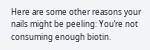Here are some other reasons your nails might be peeling: You’re not consuming enough biotin.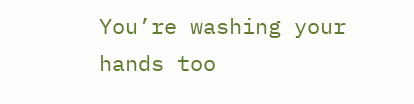You’re washing your hands too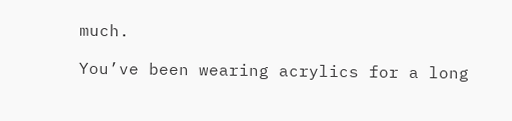much.

You’ve been wearing acrylics for a long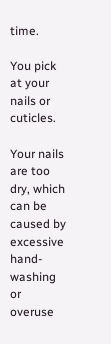time.

You pick at your nails or cuticles.

Your nails are too dry, which can be caused by excessive hand-washing or overuse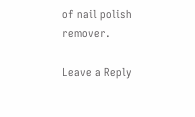of nail polish remover.

Leave a Reply